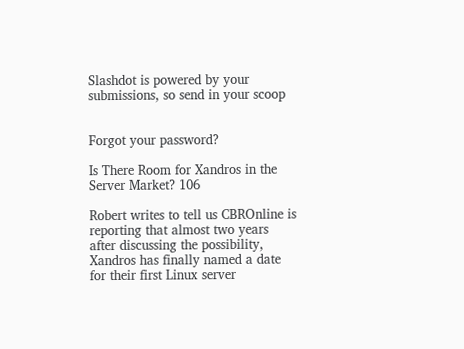Slashdot is powered by your submissions, so send in your scoop


Forgot your password?

Is There Room for Xandros in the Server Market? 106

Robert writes to tell us CBROnline is reporting that almost two years after discussing the possibility, Xandros has finally named a date for their first Linux server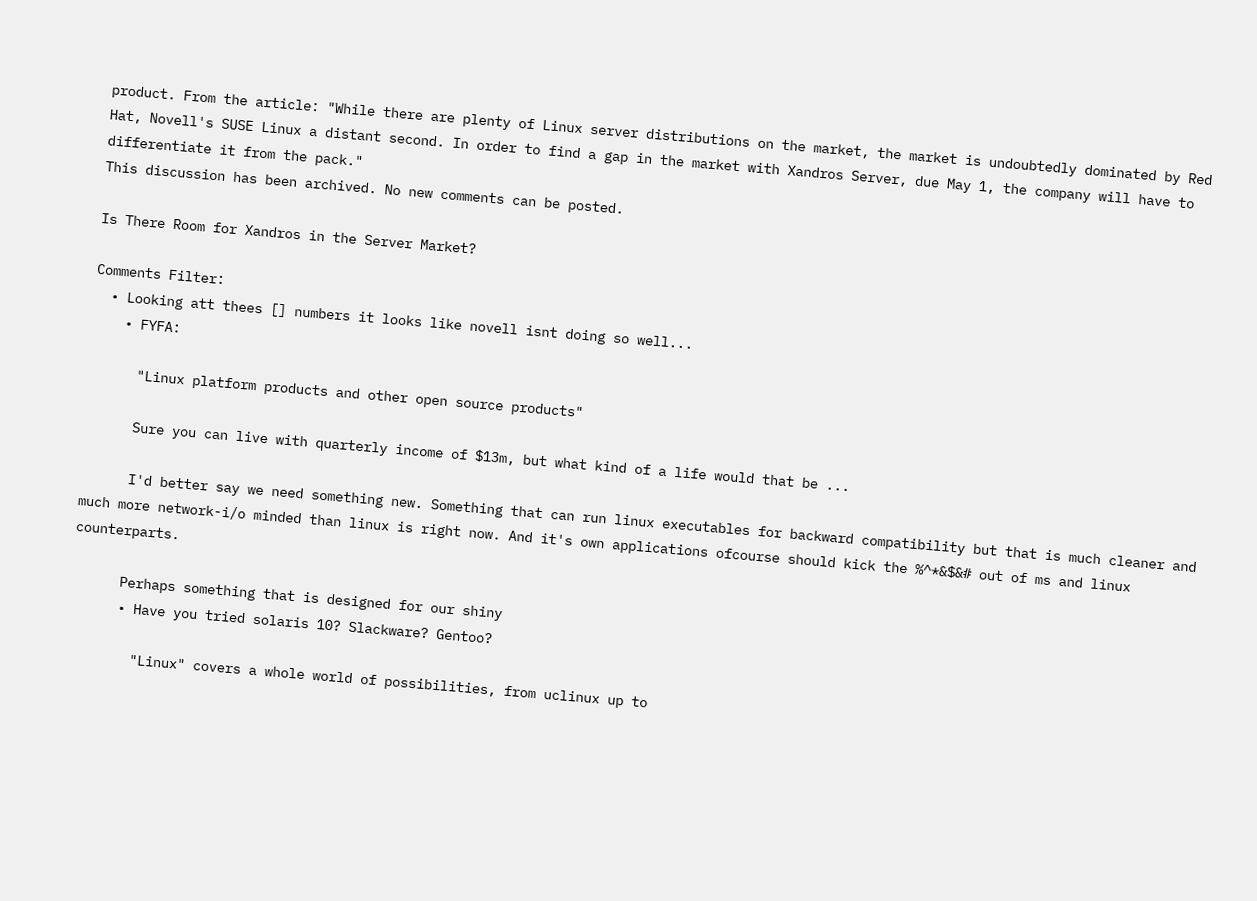product. From the article: "While there are plenty of Linux server distributions on the market, the market is undoubtedly dominated by Red Hat, Novell's SUSE Linux a distant second. In order to find a gap in the market with Xandros Server, due May 1, the company will have to differentiate it from the pack."
This discussion has been archived. No new comments can be posted.

Is There Room for Xandros in the Server Market?

Comments Filter:
  • Looking att thees [] numbers it looks like novell isnt doing so well...
    • FYFA:

      "Linux platform products and other open source products"

      Sure you can live with quarterly income of $13m, but what kind of a life would that be ...

      I'd better say we need something new. Something that can run linux executables for backward compatibility but that is much cleaner and much more network-i/o minded than linux is right now. And it's own applications ofcourse should kick the %^*&$&# out of ms and linux counterparts.

      Perhaps something that is designed for our shiny
      • Have you tried solaris 10? Slackware? Gentoo?

        "Linux" covers a whole world of possibilities, from uclinux up to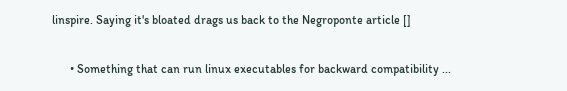linspire. Saying it's bloated drags us back to the Negroponte article []

      • Something that can run linux executables for backward compatibility ...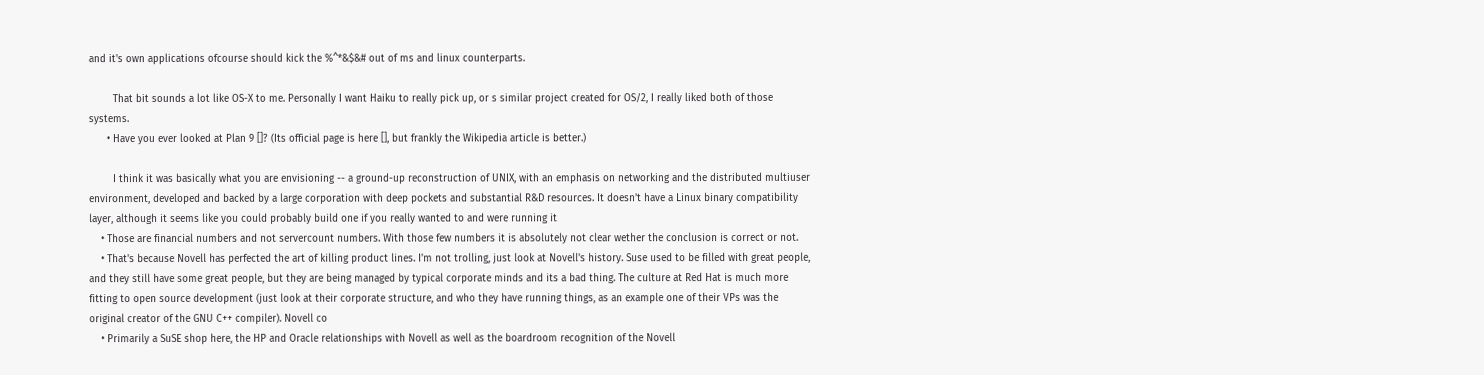and it's own applications ofcourse should kick the %^*&$&# out of ms and linux counterparts.

        That bit sounds a lot like OS-X to me. Personally I want Haiku to really pick up, or s similar project created for OS/2, I really liked both of those systems.
      • Have you ever looked at Plan 9 []? (Its official page is here [], but frankly the Wikipedia article is better.)

        I think it was basically what you are envisioning -- a ground-up reconstruction of UNIX, with an emphasis on networking and the distributed multiuser environment, developed and backed by a large corporation with deep pockets and substantial R&D resources. It doesn't have a Linux binary compatibility layer, although it seems like you could probably build one if you really wanted to and were running it
    • Those are financial numbers and not servercount numbers. With those few numbers it is absolutely not clear wether the conclusion is correct or not.
    • That's because Novell has perfected the art of killing product lines. I'm not trolling, just look at Novell's history. Suse used to be filled with great people, and they still have some great people, but they are being managed by typical corporate minds and its a bad thing. The culture at Red Hat is much more fitting to open source development (just look at their corporate structure, and who they have running things, as an example one of their VPs was the original creator of the GNU C++ compiler). Novell co
    • Primarily a SuSE shop here, the HP and Oracle relationships with Novell as well as the boardroom recognition of the Novell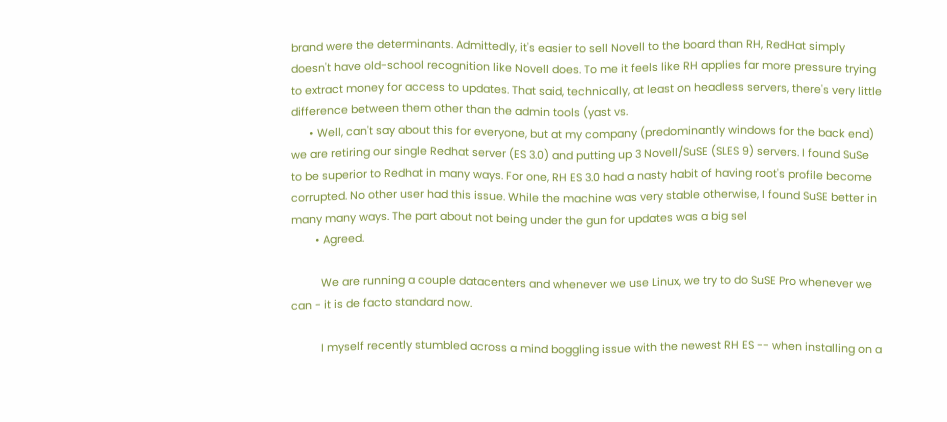brand were the determinants. Admittedly, it's easier to sell Novell to the board than RH, RedHat simply doesn't have old-school recognition like Novell does. To me it feels like RH applies far more pressure trying to extract money for access to updates. That said, technically, at least on headless servers, there's very little difference between them other than the admin tools (yast vs.
      • Well, can't say about this for everyone, but at my company (predominantly windows for the back end) we are retiring our single Redhat server (ES 3.0) and putting up 3 Novell/SuSE (SLES 9) servers. I found SuSe to be superior to Redhat in many ways. For one, RH ES 3.0 had a nasty habit of having root's profile become corrupted. No other user had this issue. While the machine was very stable otherwise, I found SuSE better in many many ways. The part about not being under the gun for updates was a big sel
        • Agreed.

          We are running a couple datacenters and whenever we use Linux, we try to do SuSE Pro whenever we can - it is de facto standard now.

          I myself recently stumbled across a mind boggling issue with the newest RH ES -- when installing on a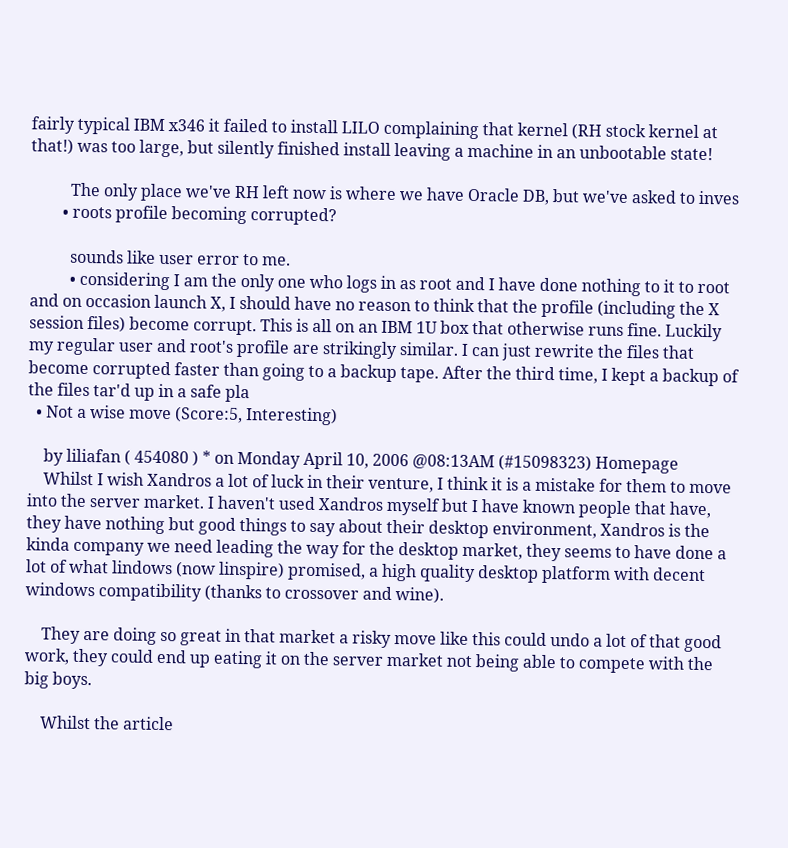fairly typical IBM x346 it failed to install LILO complaining that kernel (RH stock kernel at that!) was too large, but silently finished install leaving a machine in an unbootable state!

          The only place we've RH left now is where we have Oracle DB, but we've asked to inves
        • roots profile becoming corrupted?

          sounds like user error to me.
          • considering I am the only one who logs in as root and I have done nothing to it to root and on occasion launch X, I should have no reason to think that the profile (including the X session files) become corrupt. This is all on an IBM 1U box that otherwise runs fine. Luckily my regular user and root's profile are strikingly similar. I can just rewrite the files that become corrupted faster than going to a backup tape. After the third time, I kept a backup of the files tar'd up in a safe pla
  • Not a wise move (Score:5, Interesting)

    by liliafan ( 454080 ) * on Monday April 10, 2006 @08:13AM (#15098323) Homepage
    Whilst I wish Xandros a lot of luck in their venture, I think it is a mistake for them to move into the server market. I haven't used Xandros myself but I have known people that have, they have nothing but good things to say about their desktop environment, Xandros is the kinda company we need leading the way for the desktop market, they seems to have done a lot of what lindows (now linspire) promised, a high quality desktop platform with decent windows compatibility (thanks to crossover and wine).

    They are doing so great in that market a risky move like this could undo a lot of that good work, they could end up eating it on the server market not being able to compete with the big boys.

    Whilst the article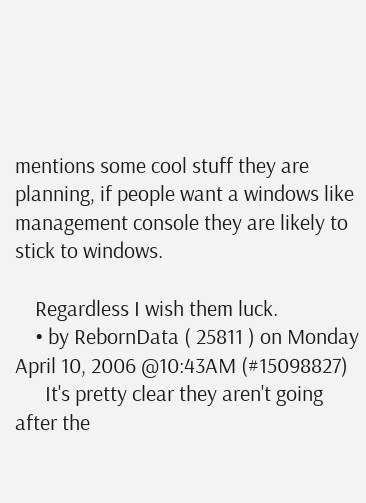mentions some cool stuff they are planning, if people want a windows like management console they are likely to stick to windows.

    Regardless I wish them luck.
    • by RebornData ( 25811 ) on Monday April 10, 2006 @10:43AM (#15098827)
      It's pretty clear they aren't going after the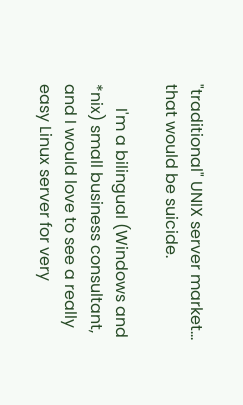"traditional" UNIX server market... that would be suicide.

      I'm a bilingual (Windows and *nix) small business consultant, and I would love to see a really easy Linux server for very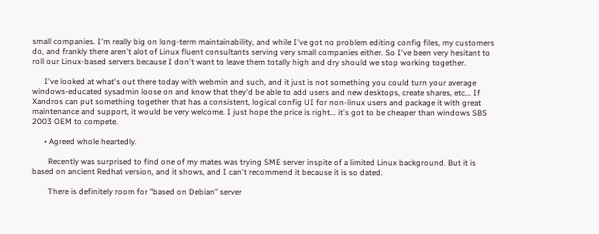small companies. I'm really big on long-term maintainability, and while I've got no problem editing config files, my customers do, and frankly there aren't alot of Linux fluent consultants serving very small companies either. So I've been very hesitant to roll our Linux-based servers because I don't want to leave them totally high and dry should we stop working together.

      I've looked at what's out there today with webmin and such, and it just is not something you could turn your average windows-educated sysadmin loose on and know that they'd be able to add users and new desktops, create shares, etc... If Xandros can put something together that has a consistent, logical config UI for non-linux users and package it with great maintenance and support, it would be very welcome. I just hope the price is right... it's got to be cheaper than windows SBS 2003 OEM to compete.

      • Agreed whole heartedly.

        Recently was surprised to find one of my mates was trying SME server inspite of a limited Linux background. But it is based on ancient Redhat version, and it shows, and I can't recommend it because it is so dated.

        There is definitely room for "based on Debian" server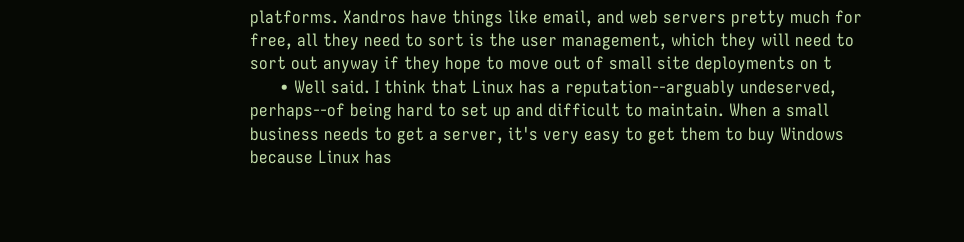platforms. Xandros have things like email, and web servers pretty much for free, all they need to sort is the user management, which they will need to sort out anyway if they hope to move out of small site deployments on t
      • Well said. I think that Linux has a reputation--arguably undeserved, perhaps--of being hard to set up and difficult to maintain. When a small business needs to get a server, it's very easy to get them to buy Windows because Linux has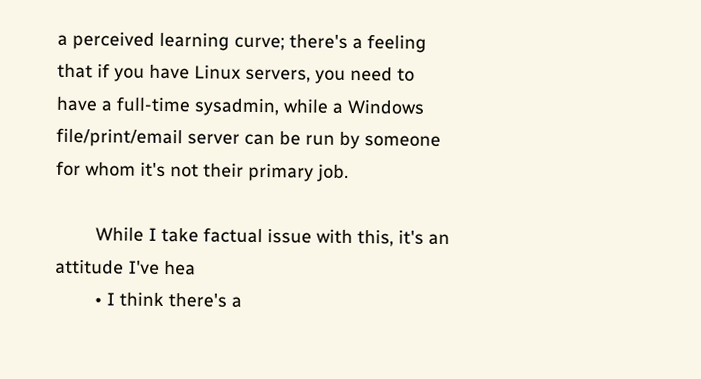a perceived learning curve; there's a feeling that if you have Linux servers, you need to have a full-time sysadmin, while a Windows file/print/email server can be run by someone for whom it's not their primary job.

        While I take factual issue with this, it's an attitude I've hea
        • I think there's a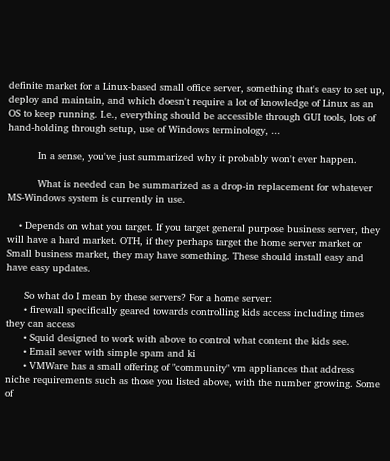definite market for a Linux-based small office server, something that's easy to set up, deploy and maintain, and which doesn't require a lot of knowledge of Linux as an OS to keep running. I.e., everything should be accessible through GUI tools, lots of hand-holding through setup, use of Windows terminology, ...

          In a sense, you've just summarized why it probably won't ever happen.

          What is needed can be summarized as a drop-in replacement for whatever MS-Windows system is currently in use.

    • Depends on what you target. If you target general purpose business server, they will have a hard market. OTH, if they perhaps target the home server market or Small business market, they may have something. These should install easy and have easy updates.

      So what do I mean by these servers? For a home server:
      • firewall specifically geared towards controlling kids access including times they can access
      • Squid designed to work with above to control what content the kids see.
      • Email sever with simple spam and ki
      • VMWare has a small offering of "community" vm appliances that address niche requirements such as those you listed above, with the number growing. Some of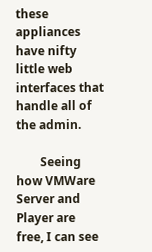these appliances have nifty little web interfaces that handle all of the admin.

        Seeing how VMWare Server and Player are free, I can see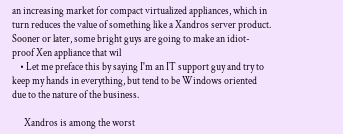an increasing market for compact virtualized appliances, which in turn reduces the value of something like a Xandros server product. Sooner or later, some bright guys are going to make an idiot-proof Xen appliance that wil
    • Let me preface this by saying I'm an IT support guy and try to keep my hands in everything, but tend to be Windows oriented due to the nature of the business.

      Xandros is among the worst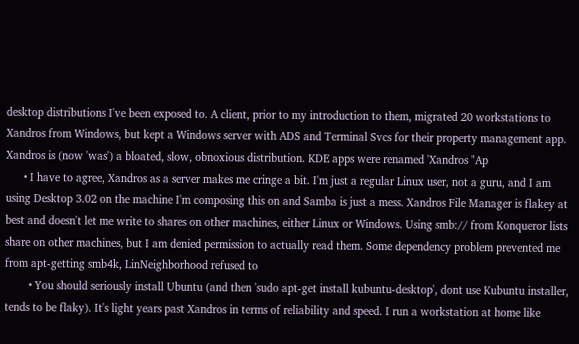desktop distributions I've been exposed to. A client, prior to my introduction to them, migrated 20 workstations to Xandros from Windows, but kept a Windows server with ADS and Terminal Svcs for their property management app. Xandros is (now 'was') a bloated, slow, obnoxious distribution. KDE apps were renamed 'Xandros "Ap
      • I have to agree, Xandros as a server makes me cringe a bit. I'm just a regular Linux user, not a guru, and I am using Desktop 3.02 on the machine I'm composing this on and Samba is just a mess. Xandros File Manager is flakey at best and doesn't let me write to shares on other machines, either Linux or Windows. Using smb:// from Konqueror lists share on other machines, but I am denied permission to actually read them. Some dependency problem prevented me from apt-getting smb4k, LinNeighborhood refused to
        • You should seriously install Ubuntu (and then 'sudo apt-get install kubuntu-desktop', dont use Kubuntu installer, tends to be flaky). It's light years past Xandros in terms of reliability and speed. I run a workstation at home like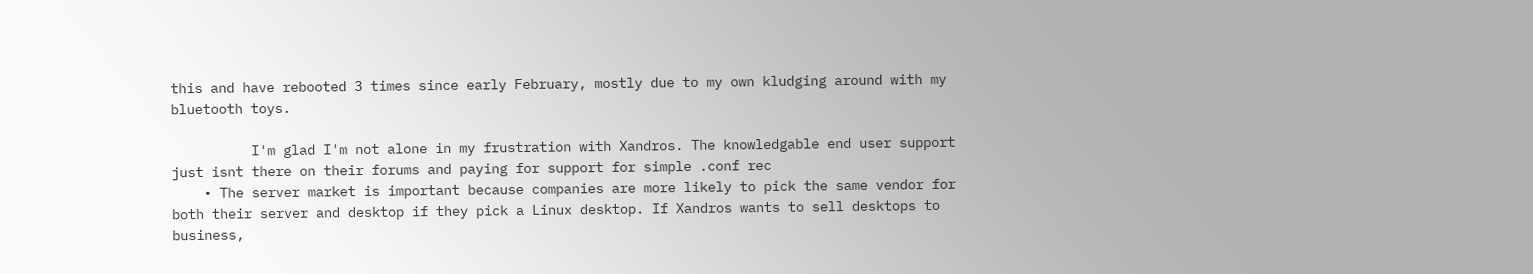this and have rebooted 3 times since early February, mostly due to my own kludging around with my bluetooth toys.

          I'm glad I'm not alone in my frustration with Xandros. The knowledgable end user support just isnt there on their forums and paying for support for simple .conf rec
    • The server market is important because companies are more likely to pick the same vendor for both their server and desktop if they pick a Linux desktop. If Xandros wants to sell desktops to business,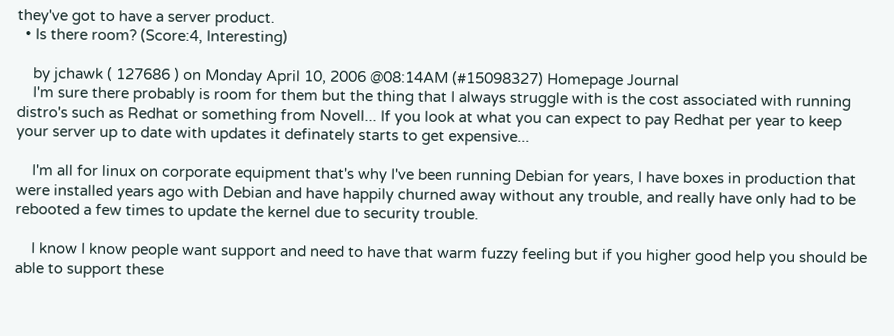they've got to have a server product.
  • Is there room? (Score:4, Interesting)

    by jchawk ( 127686 ) on Monday April 10, 2006 @08:14AM (#15098327) Homepage Journal
    I'm sure there probably is room for them but the thing that I always struggle with is the cost associated with running distro's such as Redhat or something from Novell... If you look at what you can expect to pay Redhat per year to keep your server up to date with updates it definately starts to get expensive...

    I'm all for linux on corporate equipment that's why I've been running Debian for years, I have boxes in production that were installed years ago with Debian and have happily churned away without any trouble, and really have only had to be rebooted a few times to update the kernel due to security trouble.

    I know I know people want support and need to have that warm fuzzy feeling but if you higher good help you should be able to support these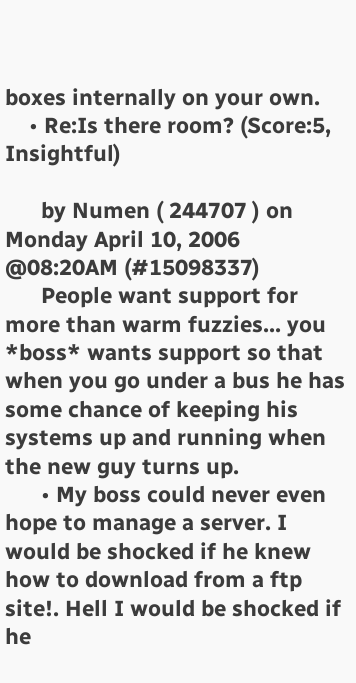boxes internally on your own.
    • Re:Is there room? (Score:5, Insightful)

      by Numen ( 244707 ) on Monday April 10, 2006 @08:20AM (#15098337)
      People want support for more than warm fuzzies... you *boss* wants support so that when you go under a bus he has some chance of keeping his systems up and running when the new guy turns up.
      • My boss could never even hope to manage a server. I would be shocked if he knew how to download from a ftp site!. Hell I would be shocked if he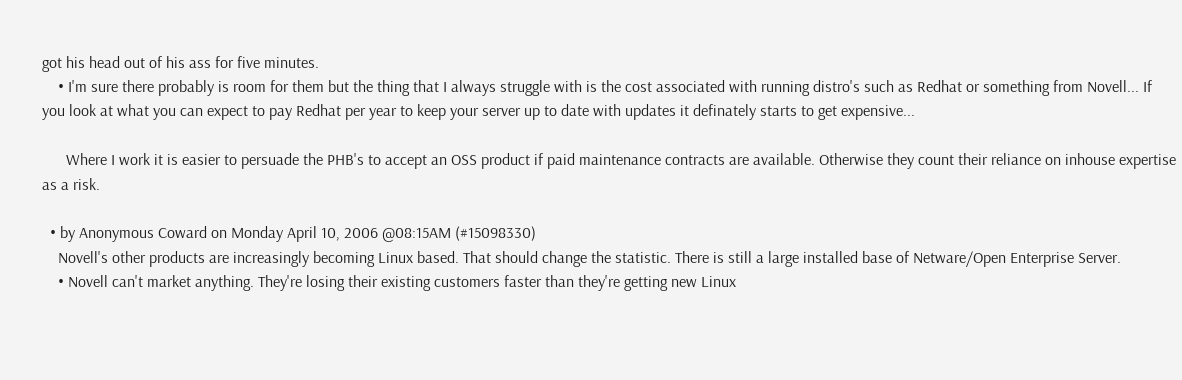got his head out of his ass for five minutes.
    • I'm sure there probably is room for them but the thing that I always struggle with is the cost associated with running distro's such as Redhat or something from Novell... If you look at what you can expect to pay Redhat per year to keep your server up to date with updates it definately starts to get expensive...

      Where I work it is easier to persuade the PHB's to accept an OSS product if paid maintenance contracts are available. Otherwise they count their reliance on inhouse expertise as a risk.

  • by Anonymous Coward on Monday April 10, 2006 @08:15AM (#15098330)
    Novell's other products are increasingly becoming Linux based. That should change the statistic. There is still a large installed base of Netware/Open Enterprise Server.
    • Novell can't market anything. They're losing their existing customers faster than they're getting new Linux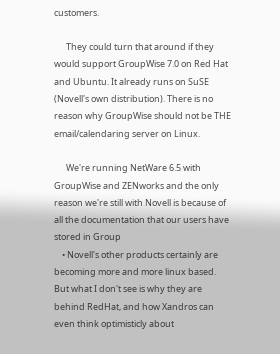customers.

      They could turn that around if they would support GroupWise 7.0 on Red Hat and Ubuntu. It already runs on SuSE (Novell's own distribution). There is no reason why GroupWise should not be THE email/calendaring server on Linux.

      We're running NetWare 6.5 with GroupWise and ZENworks and the only reason we're still with Novell is because of all the documentation that our users have stored in Group
    • Novell's other products certainly are becoming more and more linux based. But what I don't see is why they are behind RedHat, and how Xandros can even think optimisticly about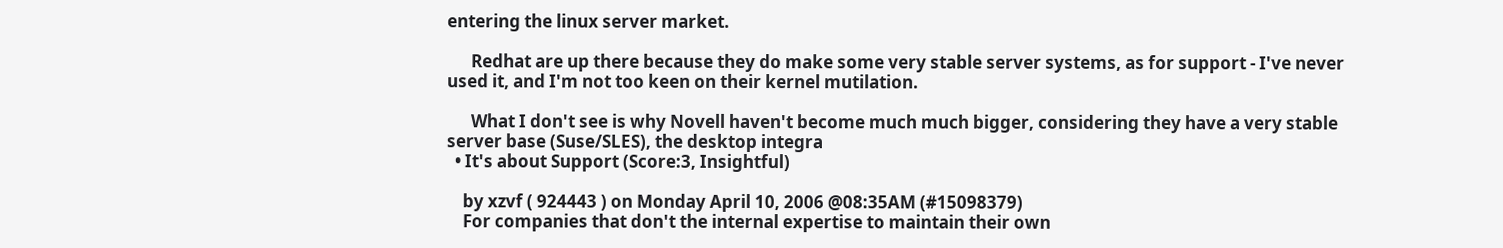entering the linux server market.

      Redhat are up there because they do make some very stable server systems, as for support - I've never used it, and I'm not too keen on their kernel mutilation.

      What I don't see is why Novell haven't become much much bigger, considering they have a very stable server base (Suse/SLES), the desktop integra
  • It's about Support (Score:3, Insightful)

    by xzvf ( 924443 ) on Monday April 10, 2006 @08:35AM (#15098379)
    For companies that don't the internal expertise to maintain their own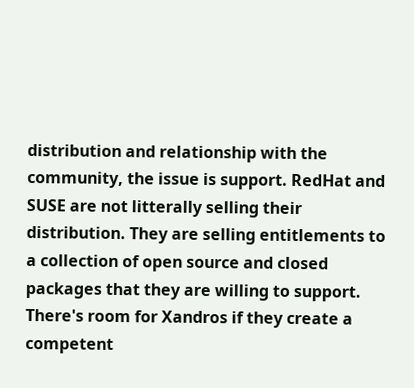distribution and relationship with the community, the issue is support. RedHat and SUSE are not litterally selling their distribution. They are selling entitlements to a collection of open source and closed packages that they are willing to support. There's room for Xandros if they create a competent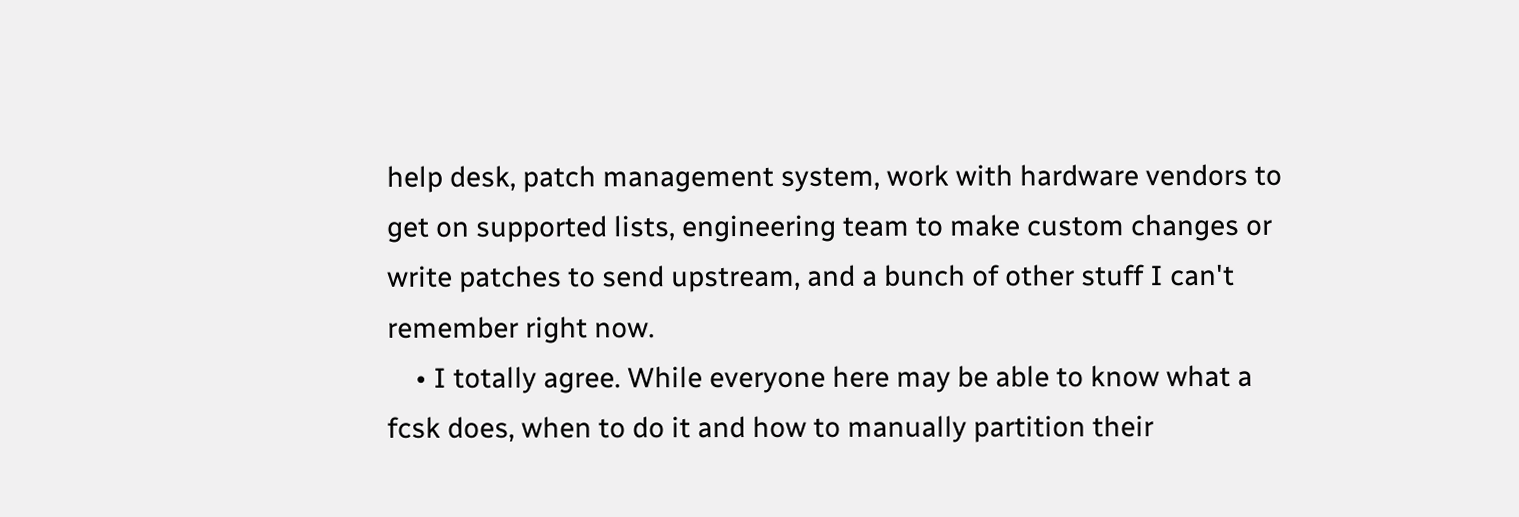help desk, patch management system, work with hardware vendors to get on supported lists, engineering team to make custom changes or write patches to send upstream, and a bunch of other stuff I can't remember right now.
    • I totally agree. While everyone here may be able to know what a fcsk does, when to do it and how to manually partition their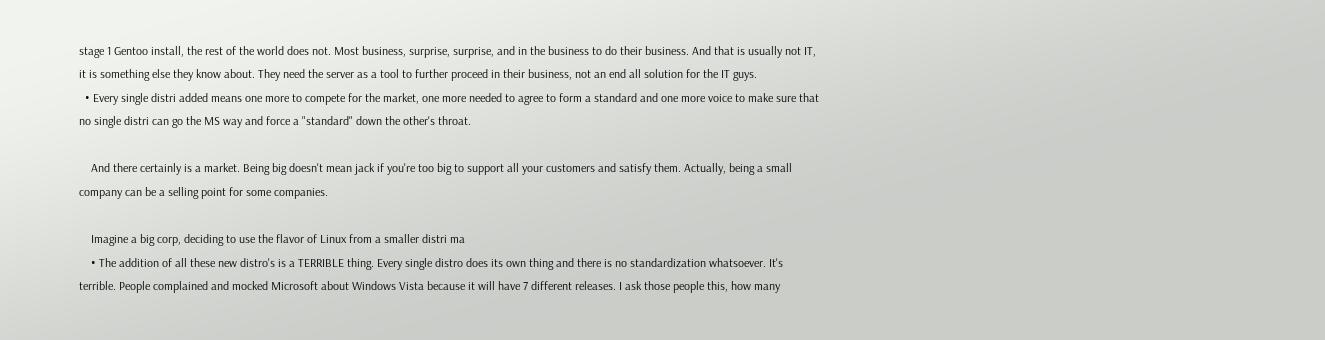stage 1 Gentoo install, the rest of the world does not. Most business, surprise, surprise, and in the business to do their business. And that is usually not IT, it is something else they know about. They need the server as a tool to further proceed in their business, not an end all solution for the IT guys.
  • Every single distri added means one more to compete for the market, one more needed to agree to form a standard and one more voice to make sure that no single distri can go the MS way and force a "standard" down the other's throat.

    And there certainly is a market. Being big doesn't mean jack if you're too big to support all your customers and satisfy them. Actually, being a small company can be a selling point for some companies.

    Imagine a big corp, deciding to use the flavor of Linux from a smaller distri ma
    • The addition of all these new distro's is a TERRIBLE thing. Every single distro does its own thing and there is no standardization whatsoever. It's terrible. People complained and mocked Microsoft about Windows Vista because it will have 7 different releases. I ask those people this, how many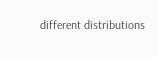different distributions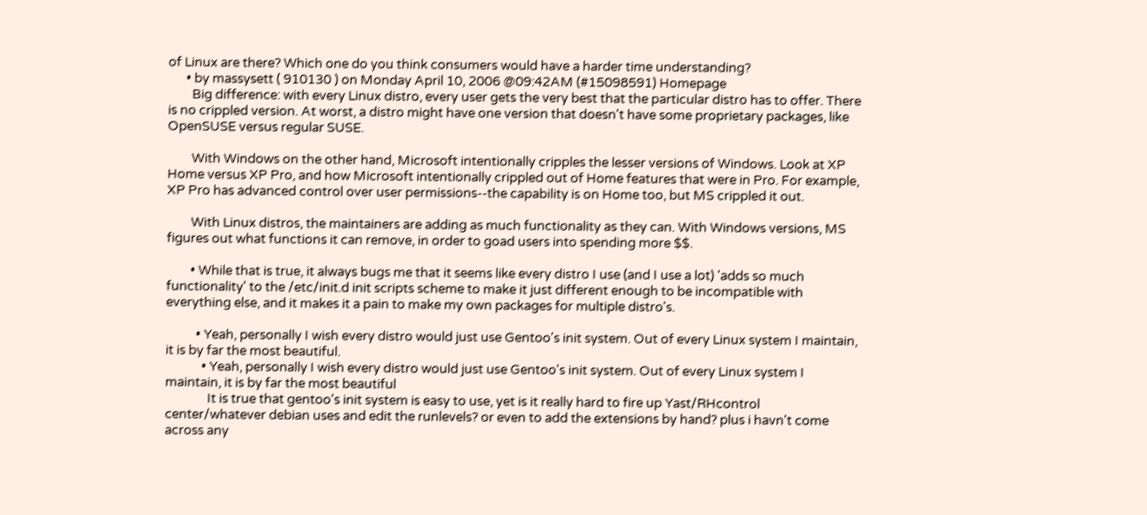of Linux are there? Which one do you think consumers would have a harder time understanding?
      • by massysett ( 910130 ) on Monday April 10, 2006 @09:42AM (#15098591) Homepage
        Big difference: with every Linux distro, every user gets the very best that the particular distro has to offer. There is no crippled version. At worst, a distro might have one version that doesn't have some proprietary packages, like OpenSUSE versus regular SUSE.

        With Windows on the other hand, Microsoft intentionally cripples the lesser versions of Windows. Look at XP Home versus XP Pro, and how Microsoft intentionally crippled out of Home features that were in Pro. For example, XP Pro has advanced control over user permissions--the capability is on Home too, but MS crippled it out.

        With Linux distros, the maintainers are adding as much functionality as they can. With Windows versions, MS figures out what functions it can remove, in order to goad users into spending more $$.

        • While that is true, it always bugs me that it seems like every distro I use (and I use a lot) 'adds so much functionality' to the /etc/init.d init scripts scheme to make it just different enough to be incompatible with everything else, and it makes it a pain to make my own packages for multiple distro's.

          • Yeah, personally I wish every distro would just use Gentoo's init system. Out of every Linux system I maintain, it is by far the most beautiful.
            • Yeah, personally I wish every distro would just use Gentoo's init system. Out of every Linux system I maintain, it is by far the most beautiful
              It is true that gentoo's init system is easy to use, yet is it really hard to fire up Yast/RHcontrol center/whatever debian uses and edit the runlevels? or even to add the extensions by hand? plus i havn't come across any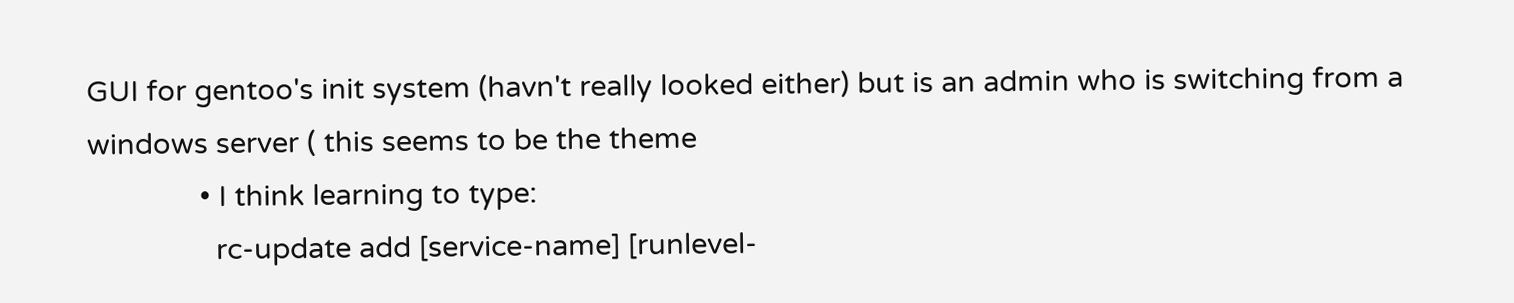GUI for gentoo's init system (havn't really looked either) but is an admin who is switching from a windows server ( this seems to be the theme
              • I think learning to type:
                rc-update add [service-name] [runlevel-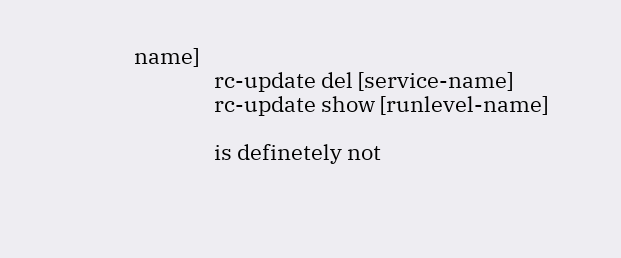name]
                rc-update del [service-name]
                rc-update show [runlevel-name]

                is definetely not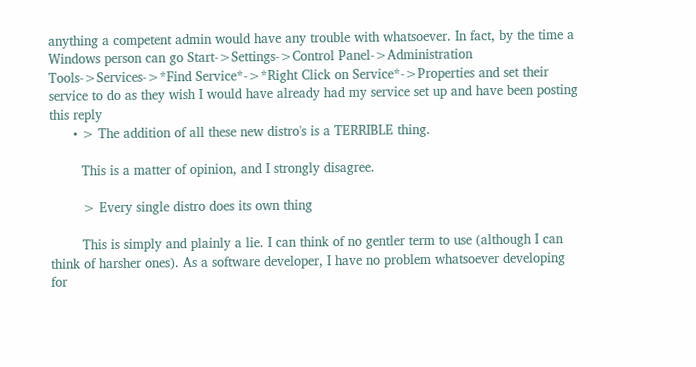anything a competent admin would have any trouble with whatsoever. In fact, by the time a Windows person can go Start->Settings->Control Panel->Administration Tools->Services->*Find Service*->*Right Click on Service*->Properties and set their service to do as they wish I would have already had my service set up and have been posting this reply
      • > The addition of all these new distro's is a TERRIBLE thing.

        This is a matter of opinion, and I strongly disagree.

        > Every single distro does its own thing

        This is simply and plainly a lie. I can think of no gentler term to use (although I can think of harsher ones). As a software developer, I have no problem whatsoever developing for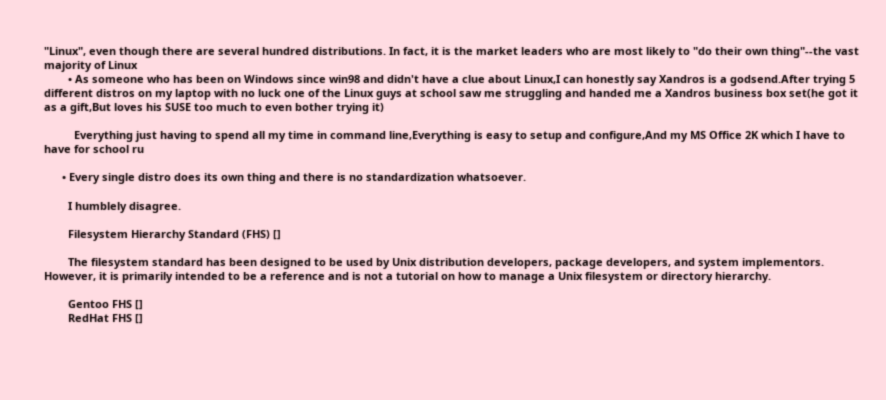"Linux", even though there are several hundred distributions. In fact, it is the market leaders who are most likely to "do their own thing"--the vast majority of Linux
        • As someone who has been on Windows since win98 and didn't have a clue about Linux,I can honestly say Xandros is a godsend.After trying 5 different distros on my laptop with no luck one of the Linux guys at school saw me struggling and handed me a Xandros business box set(he got it as a gift,But loves his SUSE too much to even bother trying it)

          Everything just having to spend all my time in command line,Everything is easy to setup and configure,And my MS Office 2K which I have to have for school ru

      • Every single distro does its own thing and there is no standardization whatsoever.

        I humblely disagree.

        Filesystem Hierarchy Standard (FHS) []

        The filesystem standard has been designed to be used by Unix distribution developers, package developers, and system implementors. However, it is primarily intended to be a reference and is not a tutorial on how to manage a Unix filesystem or directory hierarchy.

        Gentoo FHS []
        RedHat FHS []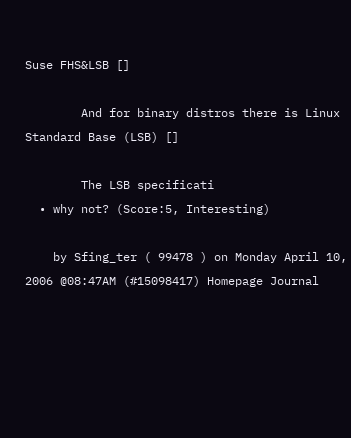Suse FHS&LSB []

        And for binary distros there is Linux Standard Base (LSB) []

        The LSB specificati
  • why not? (Score:5, Interesting)

    by Sfing_ter ( 99478 ) on Monday April 10, 2006 @08:47AM (#15098417) Homepage Journal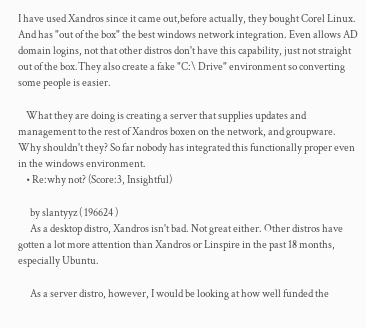I have used Xandros since it came out,before actually, they bought Corel Linux. And has "out of the box" the best windows network integration. Even allows AD domain logins, not that other distros don't have this capability, just not straight out of the box.They also create a fake "C:\ Drive" environment so converting some people is easier.

    What they are doing is creating a server that supplies updates and management to the rest of Xandros boxen on the network, and groupware. Why shouldn't they? So far nobody has integrated this functionally proper even in the windows environment.
    • Re:why not? (Score:3, Insightful)

      by slantyyz ( 196624 )
      As a desktop distro, Xandros isn't bad. Not great either. Other distros have gotten a lot more attention than Xandros or Linspire in the past 18 months, especially Ubuntu.

      As a server distro, however, I would be looking at how well funded the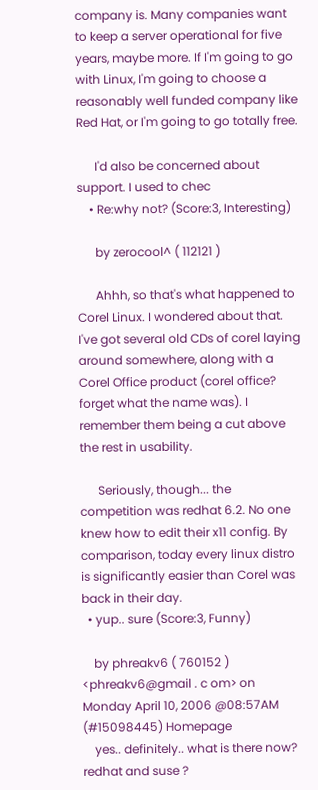company is. Many companies want to keep a server operational for five years, maybe more. If I'm going to go with Linux, I'm going to choose a reasonably well funded company like Red Hat, or I'm going to go totally free.

      I'd also be concerned about support. I used to chec
    • Re:why not? (Score:3, Interesting)

      by zerocool^ ( 112121 )

      Ahhh, so that's what happened to Corel Linux. I wondered about that. I've got several old CDs of corel laying around somewhere, along with a Corel Office product (corel office? forget what the name was). I remember them being a cut above the rest in usability.

      Seriously, though... the competition was redhat 6.2. No one knew how to edit their x11 config. By comparison, today every linux distro is significantly easier than Corel was back in their day.
  • yup.. sure (Score:3, Funny)

    by phreakv6 ( 760152 ) <phreakv6@gmail . c om> on Monday April 10, 2006 @08:57AM (#15098445) Homepage
    yes.. definitely.. what is there now? redhat and suse ?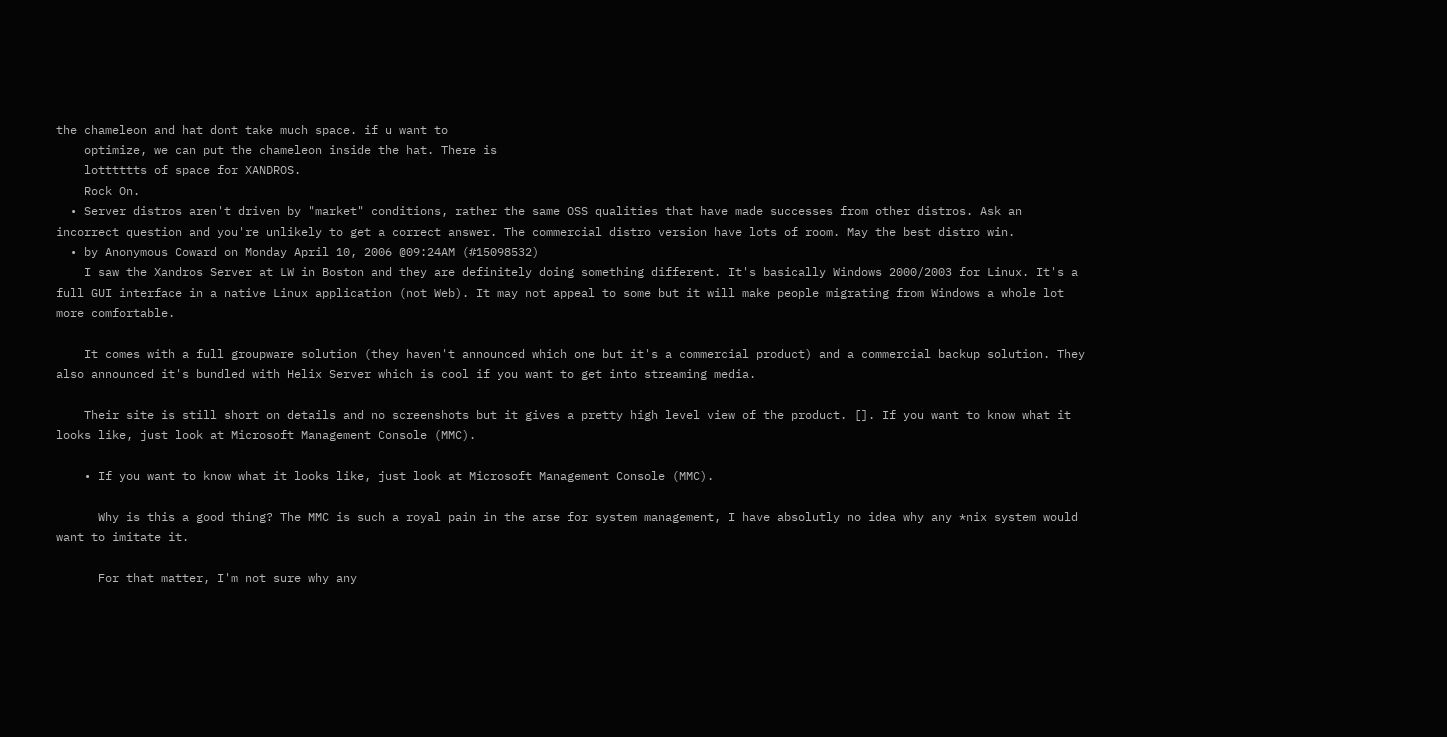the chameleon and hat dont take much space. if u want to
    optimize, we can put the chameleon inside the hat. There is
    lotttttts of space for XANDROS.
    Rock On.
  • Server distros aren't driven by "market" conditions, rather the same OSS qualities that have made successes from other distros. Ask an incorrect question and you're unlikely to get a correct answer. The commercial distro version have lots of room. May the best distro win.
  • by Anonymous Coward on Monday April 10, 2006 @09:24AM (#15098532)
    I saw the Xandros Server at LW in Boston and they are definitely doing something different. It's basically Windows 2000/2003 for Linux. It's a full GUI interface in a native Linux application (not Web). It may not appeal to some but it will make people migrating from Windows a whole lot more comfortable.

    It comes with a full groupware solution (they haven't announced which one but it's a commercial product) and a commercial backup solution. They also announced it's bundled with Helix Server which is cool if you want to get into streaming media.

    Their site is still short on details and no screenshots but it gives a pretty high level view of the product. []. If you want to know what it looks like, just look at Microsoft Management Console (MMC).

    • If you want to know what it looks like, just look at Microsoft Management Console (MMC).

      Why is this a good thing? The MMC is such a royal pain in the arse for system management, I have absolutly no idea why any *nix system would want to imitate it.

      For that matter, I'm not sure why any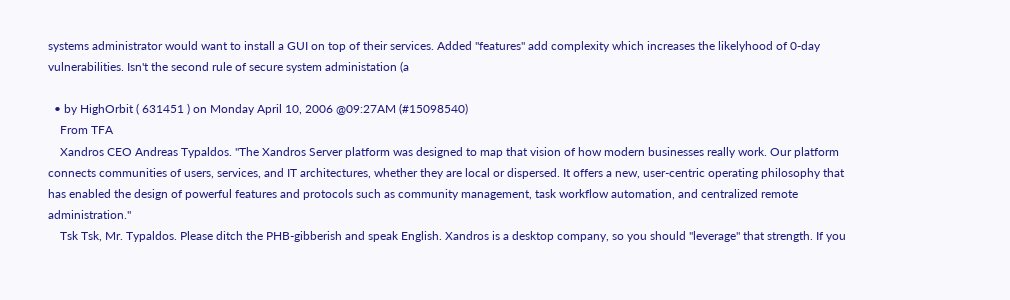systems administrator would want to install a GUI on top of their services. Added "features" add complexity which increases the likelyhood of 0-day vulnerabilities. Isn't the second rule of secure system administation (a

  • by HighOrbit ( 631451 ) on Monday April 10, 2006 @09:27AM (#15098540)
    From TFA
    Xandros CEO Andreas Typaldos. "The Xandros Server platform was designed to map that vision of how modern businesses really work. Our platform connects communities of users, services, and IT architectures, whether they are local or dispersed. It offers a new, user-centric operating philosophy that has enabled the design of powerful features and protocols such as community management, task workflow automation, and centralized remote administration."
    Tsk Tsk, Mr. Typaldos. Please ditch the PHB-gibberish and speak English. Xandros is a desktop company, so you should "leverage" that strength. If you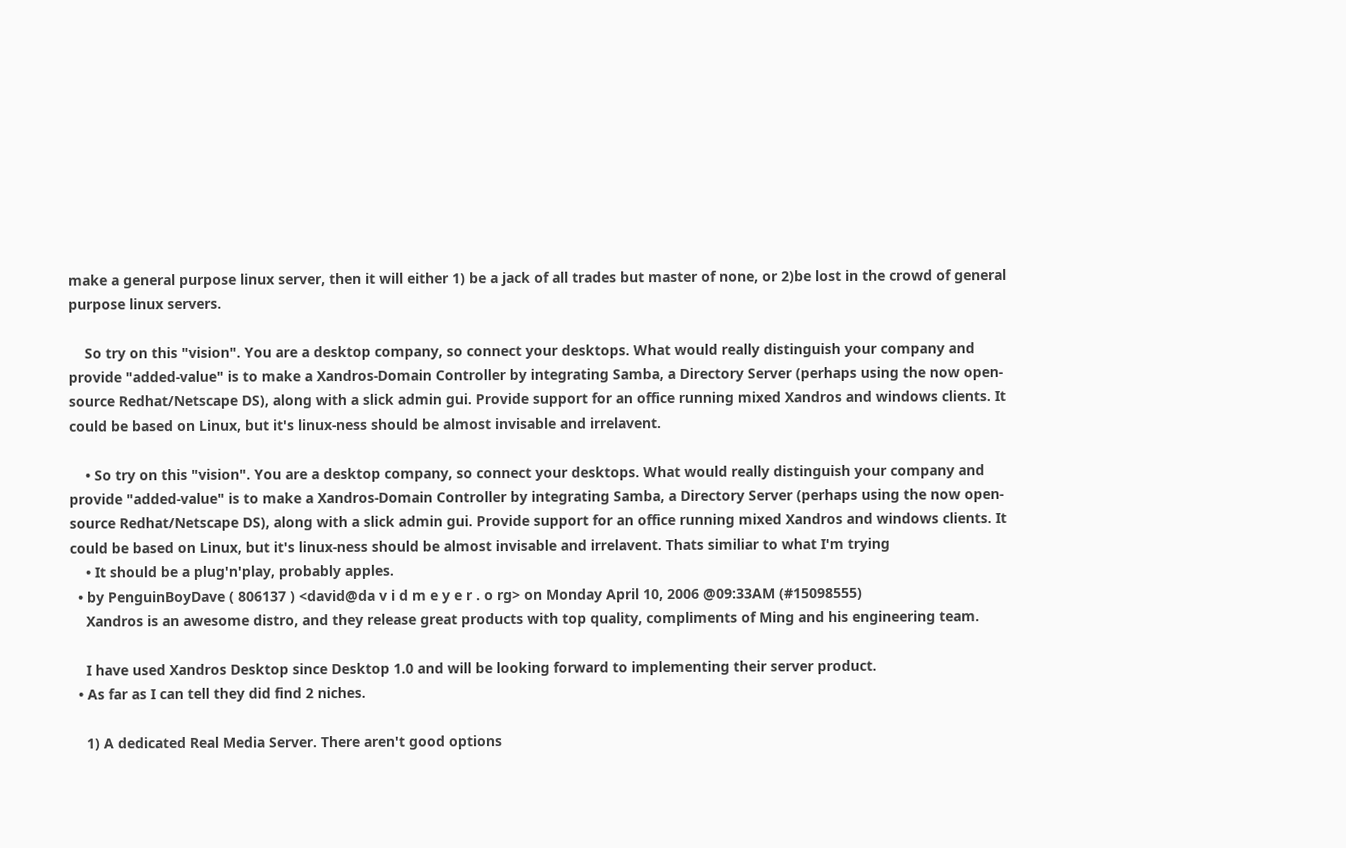make a general purpose linux server, then it will either 1) be a jack of all trades but master of none, or 2)be lost in the crowd of general purpose linux servers.

    So try on this "vision". You are a desktop company, so connect your desktops. What would really distinguish your company and provide "added-value" is to make a Xandros-Domain Controller by integrating Samba, a Directory Server (perhaps using the now open-source Redhat/Netscape DS), along with a slick admin gui. Provide support for an office running mixed Xandros and windows clients. It could be based on Linux, but it's linux-ness should be almost invisable and irrelavent.

    • So try on this "vision". You are a desktop company, so connect your desktops. What would really distinguish your company and provide "added-value" is to make a Xandros-Domain Controller by integrating Samba, a Directory Server (perhaps using the now open-source Redhat/Netscape DS), along with a slick admin gui. Provide support for an office running mixed Xandros and windows clients. It could be based on Linux, but it's linux-ness should be almost invisable and irrelavent. Thats similiar to what I'm trying
    • It should be a plug'n'play, probably apples.
  • by PenguinBoyDave ( 806137 ) <david@da v i d m e y e r . o rg> on Monday April 10, 2006 @09:33AM (#15098555)
    Xandros is an awesome distro, and they release great products with top quality, compliments of Ming and his engineering team.

    I have used Xandros Desktop since Desktop 1.0 and will be looking forward to implementing their server product.
  • As far as I can tell they did find 2 niches.

    1) A dedicated Real Media Server. There aren't good options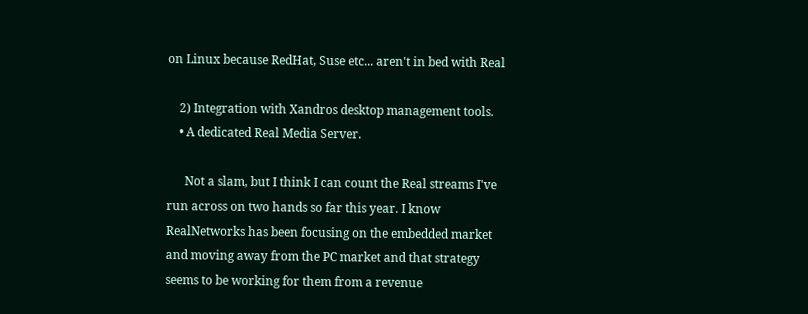on Linux because RedHat, Suse etc... aren't in bed with Real

    2) Integration with Xandros desktop management tools.
    • A dedicated Real Media Server.

      Not a slam, but I think I can count the Real streams I've run across on two hands so far this year. I know RealNetworks has been focusing on the embedded market and moving away from the PC market and that strategy seems to be working for them from a revenue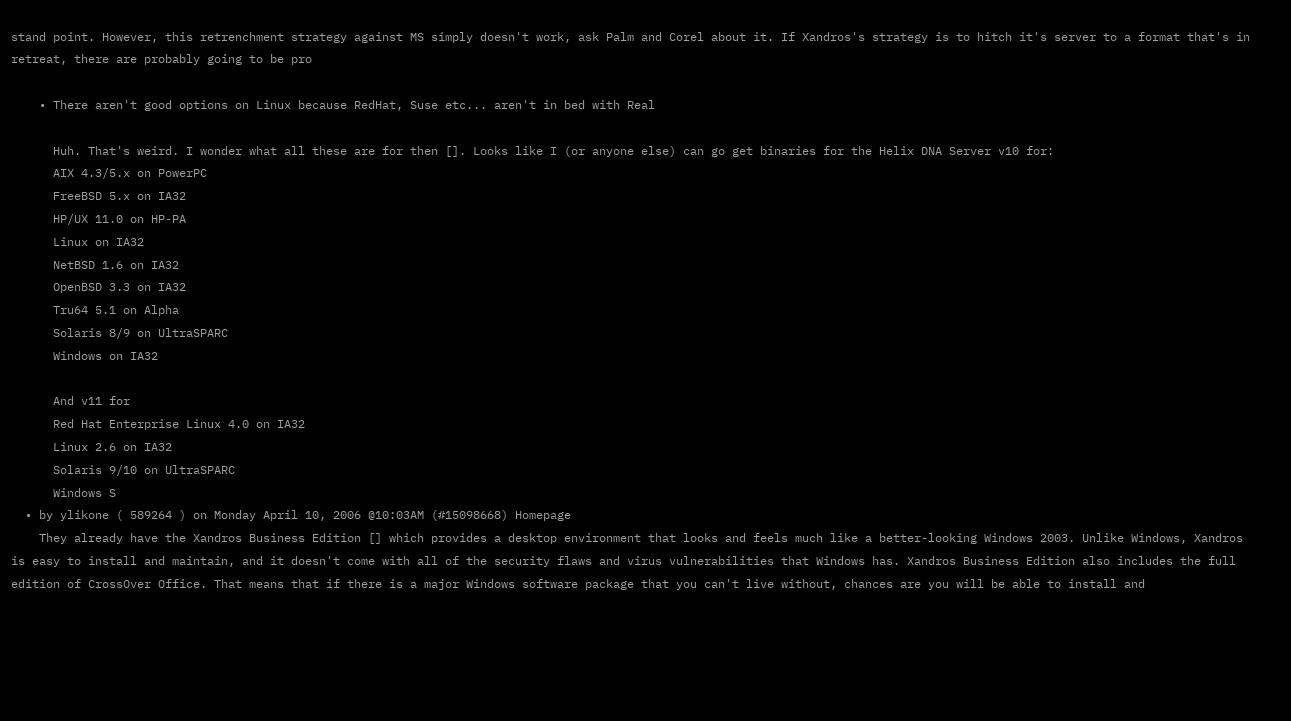stand point. However, this retrenchment strategy against MS simply doesn't work, ask Palm and Corel about it. If Xandros's strategy is to hitch it's server to a format that's in retreat, there are probably going to be pro

    • There aren't good options on Linux because RedHat, Suse etc... aren't in bed with Real

      Huh. That's weird. I wonder what all these are for then []. Looks like I (or anyone else) can go get binaries for the Helix DNA Server v10 for:
      AIX 4.3/5.x on PowerPC
      FreeBSD 5.x on IA32
      HP/UX 11.0 on HP-PA
      Linux on IA32
      NetBSD 1.6 on IA32
      OpenBSD 3.3 on IA32
      Tru64 5.1 on Alpha
      Solaris 8/9 on UltraSPARC
      Windows on IA32

      And v11 for
      Red Hat Enterprise Linux 4.0 on IA32
      Linux 2.6 on IA32
      Solaris 9/10 on UltraSPARC
      Windows S
  • by ylikone ( 589264 ) on Monday April 10, 2006 @10:03AM (#15098668) Homepage
    They already have the Xandros Business Edition [] which provides a desktop environment that looks and feels much like a better-looking Windows 2003. Unlike Windows, Xandros is easy to install and maintain, and it doesn't come with all of the security flaws and virus vulnerabilities that Windows has. Xandros Business Edition also includes the full edition of CrossOver Office. That means that if there is a major Windows software package that you can't live without, chances are you will be able to install and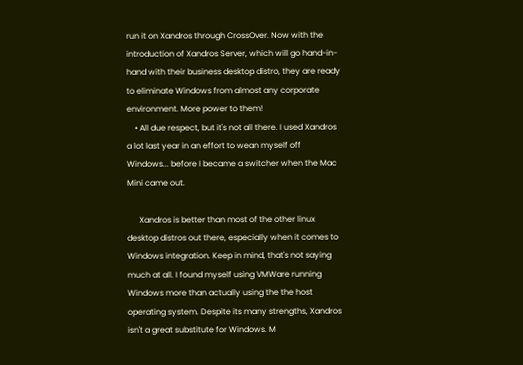run it on Xandros through CrossOver. Now with the introduction of Xandros Server, which will go hand-in-hand with their business desktop distro, they are ready to eliminate Windows from almost any corporate environment. More power to them!
    • All due respect, but it's not all there. I used Xandros a lot last year in an effort to wean myself off Windows... before I became a switcher when the Mac Mini came out.

      Xandros is better than most of the other linux desktop distros out there, especially when it comes to Windows integration. Keep in mind, that's not saying much at all. I found myself using VMWare running Windows more than actually using the the host operating system. Despite its many strengths, Xandros isn't a great substitute for Windows. M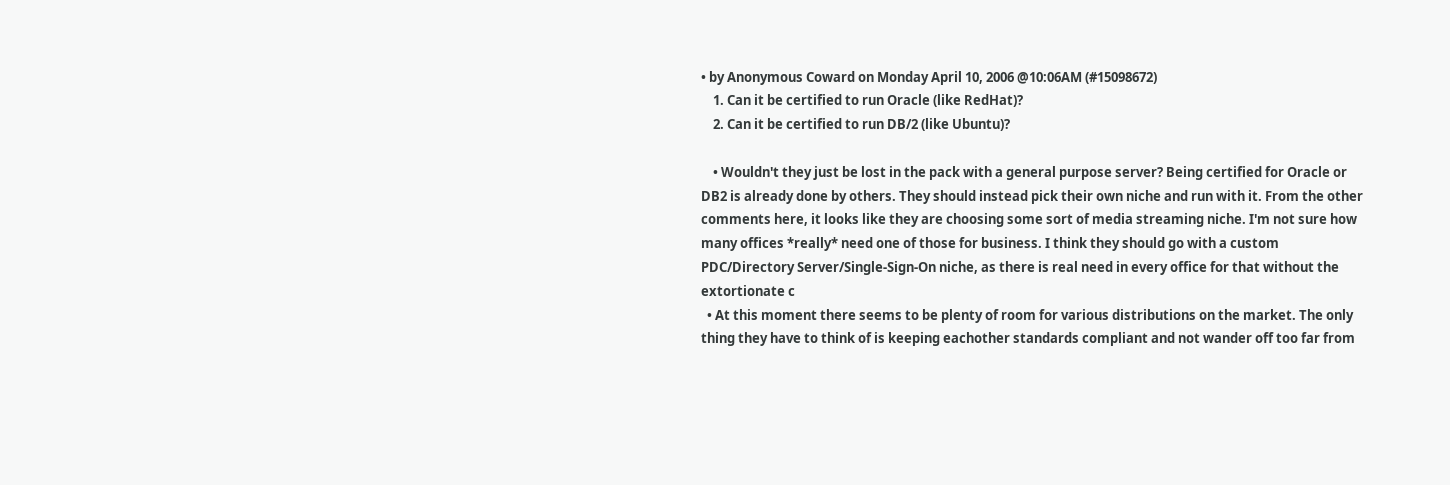• by Anonymous Coward on Monday April 10, 2006 @10:06AM (#15098672)
    1. Can it be certified to run Oracle (like RedHat)?
    2. Can it be certified to run DB/2 (like Ubuntu)?

    • Wouldn't they just be lost in the pack with a general purpose server? Being certified for Oracle or DB2 is already done by others. They should instead pick their own niche and run with it. From the other comments here, it looks like they are choosing some sort of media streaming niche. I'm not sure how many offices *really* need one of those for business. I think they should go with a custom PDC/Directory Server/Single-Sign-On niche, as there is real need in every office for that without the extortionate c
  • At this moment there seems to be plenty of room for various distributions on the market. The only thing they have to think of is keeping eachother standards compliant and not wander off too far from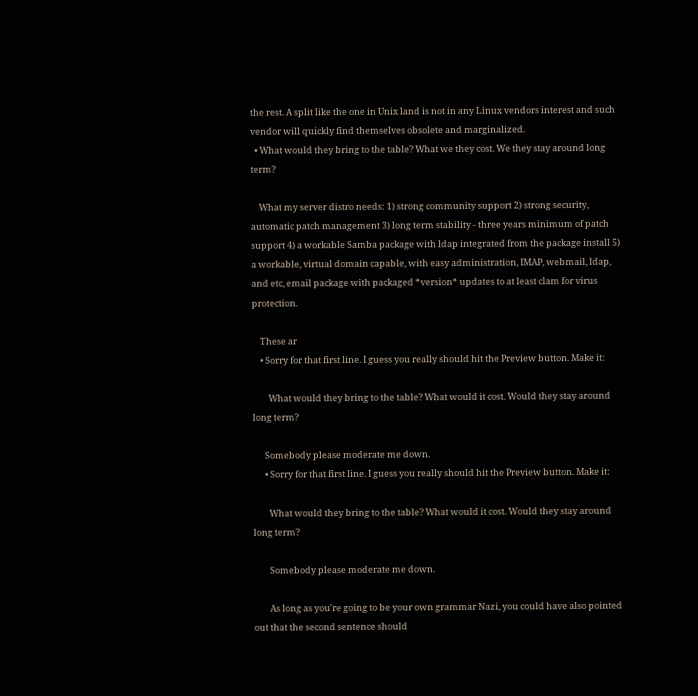the rest. A split like the one in Unix land is not in any Linux vendors interest and such vendor will quickly find themselves obsolete and marginalized.
  • What would they bring to the table? What we they cost. We they stay around long term?

    What my server distro needs: 1) strong community support 2) strong security, automatic patch management 3) long term stability - three years minimum of patch support 4) a workable Samba package with ldap integrated from the package install 5) a workable, virtual domain capable, with easy administration, IMAP, webmail, ldap, and etc, email package with packaged *version* updates to at least clam for virus protection.

    These ar
    • Sorry for that first line. I guess you really should hit the Preview button. Make it:

        What would they bring to the table? What would it cost. Would they stay around long term?

      Somebody please moderate me down.
      • Sorry for that first line. I guess you really should hit the Preview button. Make it:

        What would they bring to the table? What would it cost. Would they stay around long term?

        Somebody please moderate me down.

        As long as you're going to be your own grammar Nazi, you could have also pointed out that the second sentence should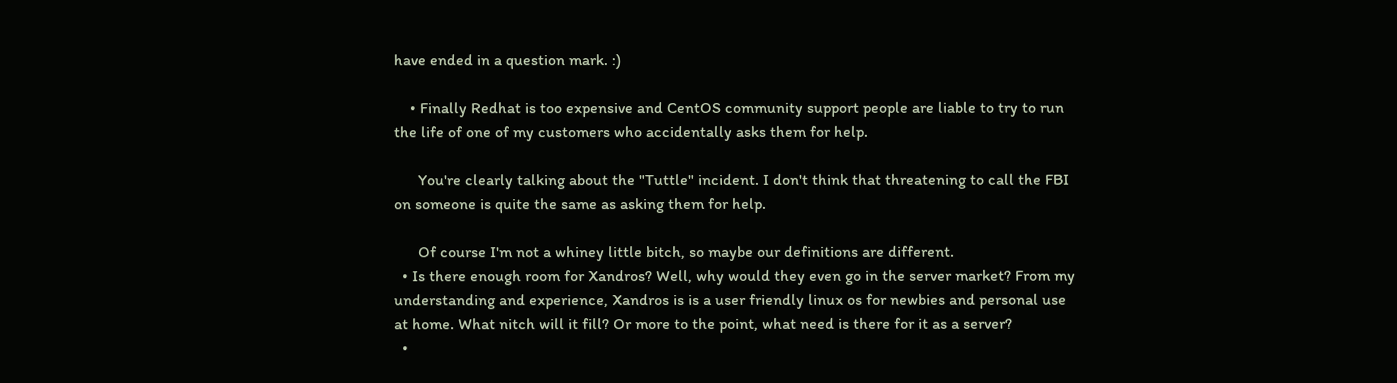have ended in a question mark. :)

    • Finally Redhat is too expensive and CentOS community support people are liable to try to run the life of one of my customers who accidentally asks them for help.

      You're clearly talking about the "Tuttle" incident. I don't think that threatening to call the FBI on someone is quite the same as asking them for help.

      Of course I'm not a whiney little bitch, so maybe our definitions are different.
  • Is there enough room for Xandros? Well, why would they even go in the server market? From my understanding and experience, Xandros is is a user friendly linux os for newbies and personal use at home. What nitch will it fill? Or more to the point, what need is there for it as a server?
  •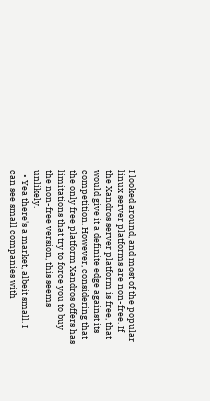I looked around, and most of the popular linux server platforms are non-free. If the Xandros server platform is free, that would give it a definite edge against its competition. However, considering that the only free platform Xandros offers has limitations that try to force you to buy the non-free version, this seems unlikely.
  • Yea there's a market, albeit small. I can see small companies with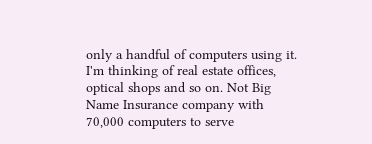only a handful of computers using it. I'm thinking of real estate offices, optical shops and so on. Not Big Name Insurance company with 70,000 computers to serve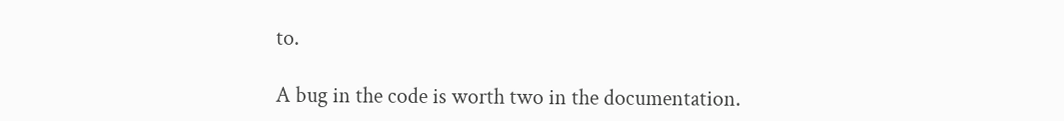to.

A bug in the code is worth two in the documentation.